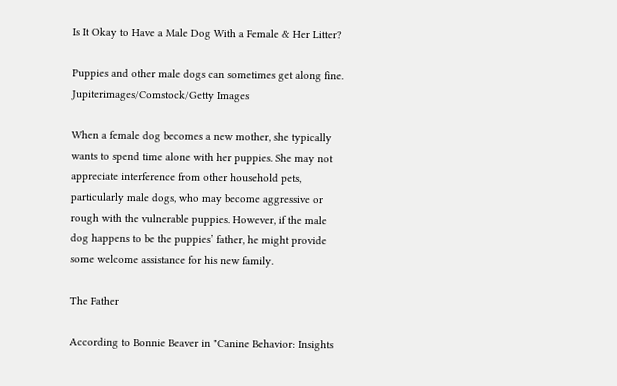Is It Okay to Have a Male Dog With a Female & Her Litter?

Puppies and other male dogs can sometimes get along fine.
Jupiterimages/Comstock/Getty Images

When a female dog becomes a new mother, she typically wants to spend time alone with her puppies. She may not appreciate interference from other household pets, particularly male dogs, who may become aggressive or rough with the vulnerable puppies. However, if the male dog happens to be the puppies’ father, he might provide some welcome assistance for his new family.

The Father

According to Bonnie Beaver in "Canine Behavior: Insights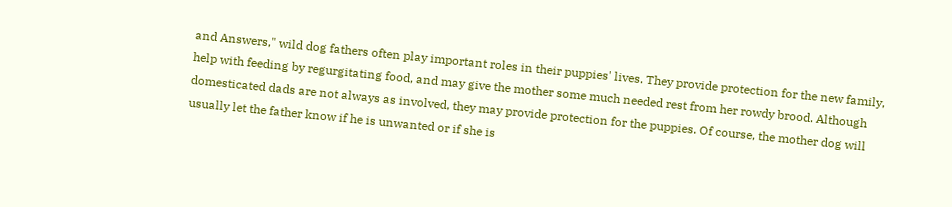and Answers," wild dog fathers often play important roles in their puppies' lives. They provide protection for the new family, help with feeding by regurgitating food, and may give the mother some much needed rest from her rowdy brood. Although domesticated dads are not always as involved, they may provide protection for the puppies. Of course, the mother dog will usually let the father know if he is unwanted or if she is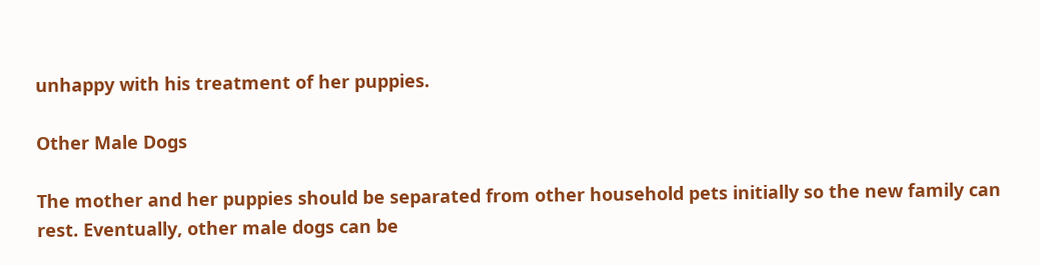unhappy with his treatment of her puppies.

Other Male Dogs

The mother and her puppies should be separated from other household pets initially so the new family can rest. Eventually, other male dogs can be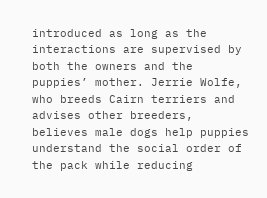introduced as long as the interactions are supervised by both the owners and the puppies’ mother. Jerrie Wolfe, who breeds Cairn terriers and advises other breeders, believes male dogs help puppies understand the social order of the pack while reducing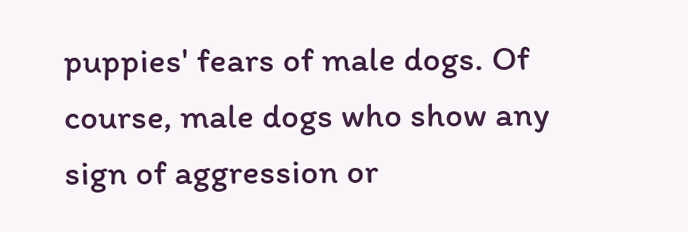puppies' fears of male dogs. Of course, male dogs who show any sign of aggression or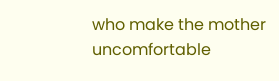who make the mother uncomfortable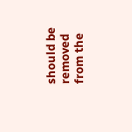should be removed from the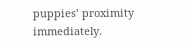puppies’ proximity immediately.